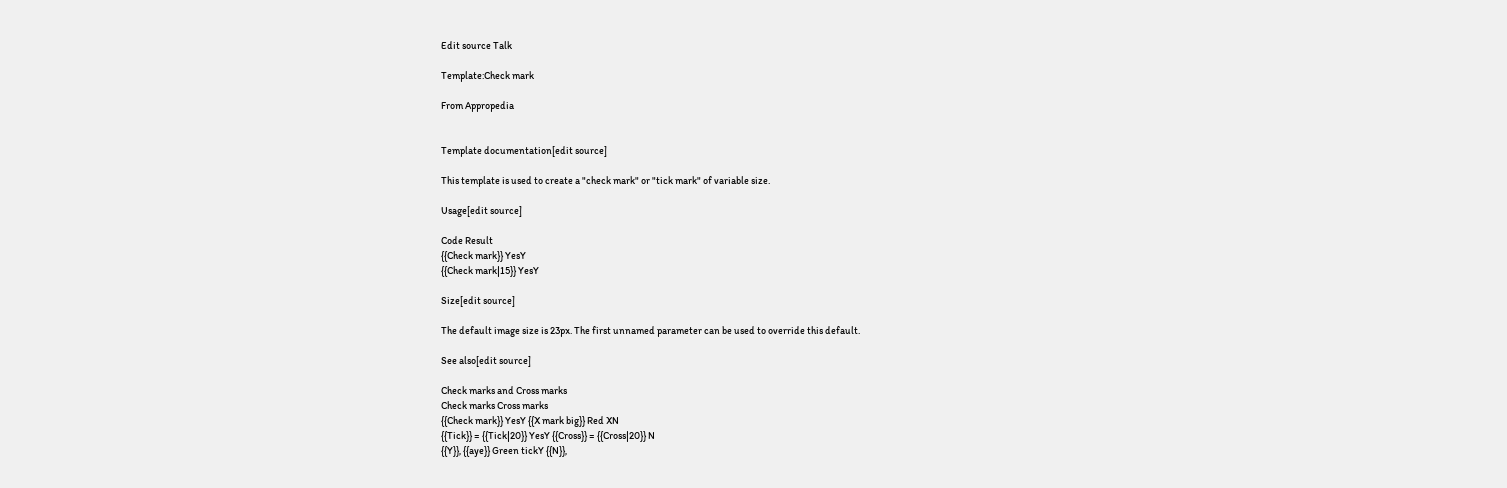Edit source Talk

Template:Check mark

From Appropedia


Template documentation[edit source]

This template is used to create a "check mark" or "tick mark" of variable size.

Usage[edit source]

Code Result
{{Check mark}} YesY
{{Check mark|15}} YesY

Size[edit source]

The default image size is 23px. The first unnamed parameter can be used to override this default.

See also[edit source]

Check marks and Cross marks
Check marks Cross marks
{{Check mark}} YesY {{X mark big}} Red XN
{{Tick}} = {{Tick|20}} YesY {{Cross}} = {{Cross|20}} N
{{Y}}, {{aye}} Green tickY {{N}},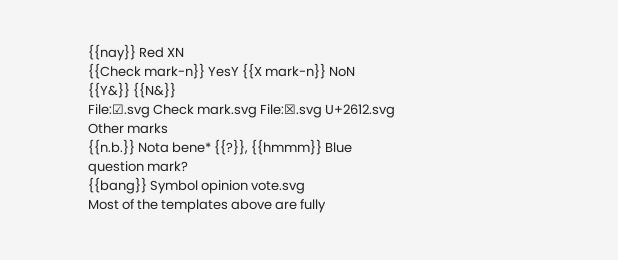{{nay}} Red XN
{{Check mark-n}} YesY {{X mark-n}} NoN
{{Y&}} {{N&}}
File:☑.svg Check mark.svg File:☒.svg U+2612.svg
Other marks
{{n.b.}} Nota bene* {{?}}, {{hmmm}} Blue question mark?
{{bang}} Symbol opinion vote.svg
Most of the templates above are fully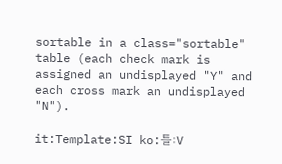sortable in a class="sortable" table (each check mark is assigned an undisplayed "Y" and each cross mark an undisplayed "N").

it:Template:SI ko:틀:V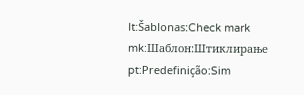lt:Šablonas:Check mark mk:Шаблон:Штиклирање pt:Predefinição:Sim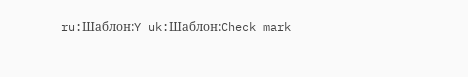ru:Шаблон:Y uk:Шаблон:Check mark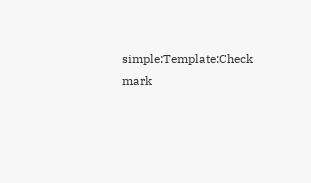simple:Template:Check mark